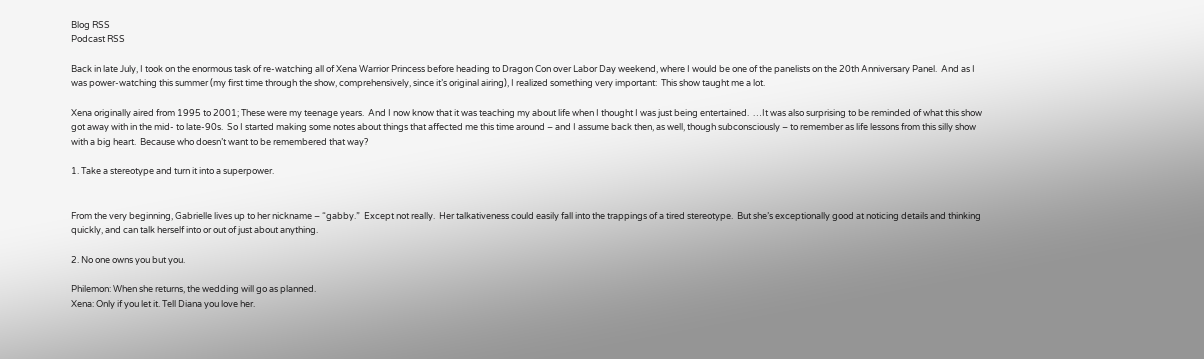Blog RSS
Podcast RSS

Back in late July, I took on the enormous task of re-watching all of Xena Warrior Princess before heading to Dragon Con over Labor Day weekend, where I would be one of the panelists on the 20th Anniversary Panel.  And as I was power-watching this summer (my first time through the show, comprehensively, since it’s original airing), I realized something very important:  This show taught me a lot.

Xena originally aired from 1995 to 2001; These were my teenage years.  And I now know that it was teaching my about life when I thought I was just being entertained.  …It was also surprising to be reminded of what this show got away with in the mid- to late-90s.  So I started making some notes about things that affected me this time around – and I assume back then, as well, though subconsciously – to remember as life lessons from this silly show with a big heart.  Because who doesn’t want to be remembered that way?

1. Take a stereotype and turn it into a superpower.


From the very beginning, Gabrielle lives up to her nickname – “gabby.”  Except not really.  Her talkativeness could easily fall into the trappings of a tired stereotype.  But she’s exceptionally good at noticing details and thinking quickly, and can talk herself into or out of just about anything.

2. No one owns you but you.

Philemon: When she returns, the wedding will go as planned.
Xena: Only if you let it. Tell Diana you love her.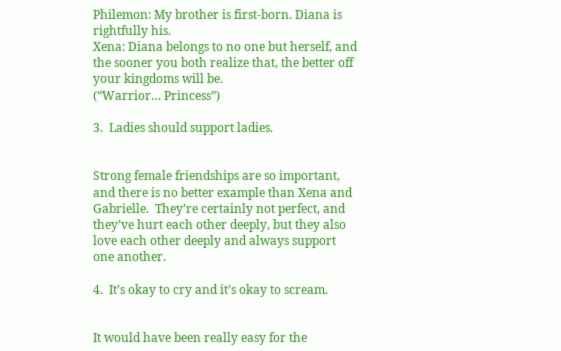Philemon: My brother is first-born. Diana is rightfully his.
Xena: Diana belongs to no one but herself, and the sooner you both realize that, the better off your kingdoms will be.
(“Warrior… Princess”)

3.  Ladies should support ladies.


Strong female friendships are so important, and there is no better example than Xena and Gabrielle.  They’re certainly not perfect, and they’ve hurt each other deeply, but they also love each other deeply and always support one another.

4.  It’s okay to cry and it’s okay to scream.


It would have been really easy for the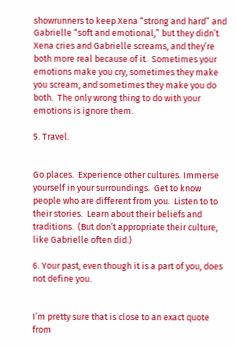showrunners to keep Xena “strong and hard” and Gabrielle “soft and emotional,” but they didn’t.  Xena cries and Gabrielle screams, and they’re both more real because of it.  Sometimes your emotions make you cry, sometimes they make you scream, and sometimes they make you do both.  The only wrong thing to do with your emotions is ignore them.

5. Travel.


Go places.  Experience other cultures. Immerse yourself in your surroundings.  Get to know people who are different from you.  Listen to to their stories.  Learn about their beliefs and traditions.  (But don’t appropriate their culture, like Gabrielle often did.)

6. Your past, even though it is a part of you, does not define you.


I’m pretty sure that is close to an exact quote from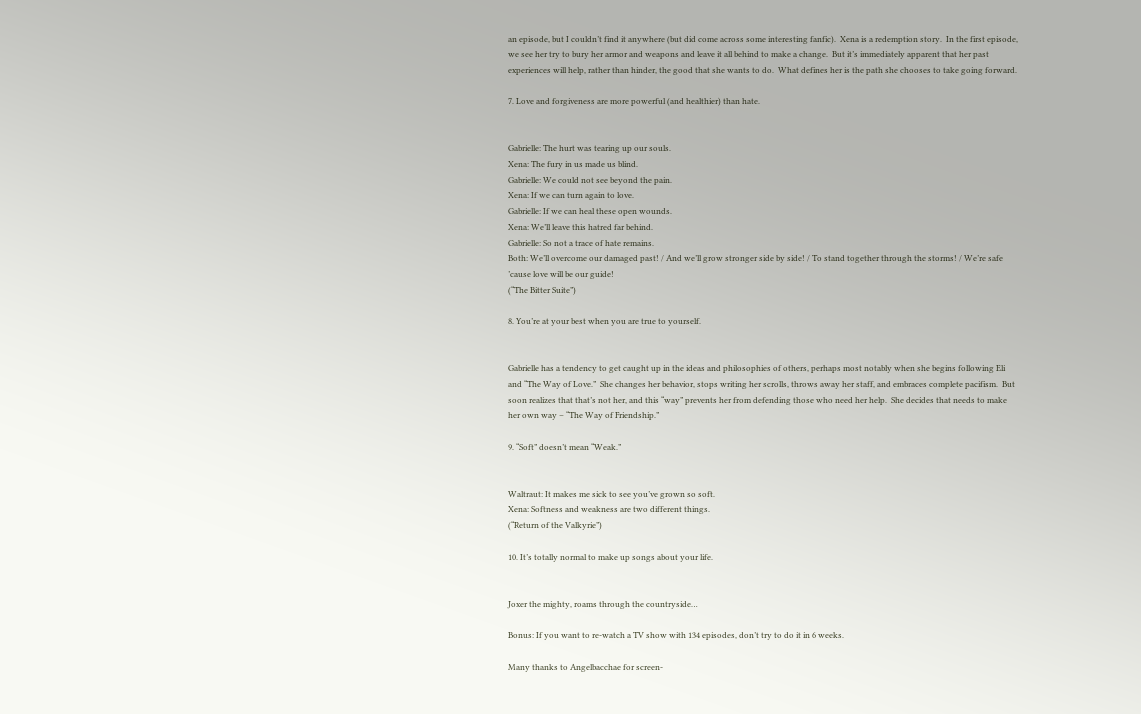an episode, but I couldn’t find it anywhere (but did come across some interesting fanfic).  Xena is a redemption story.  In the first episode, we see her try to bury her armor and weapons and leave it all behind to make a change.  But it’s immediately apparent that her past experiences will help, rather than hinder, the good that she wants to do.  What defines her is the path she chooses to take going forward.

7. Love and forgiveness are more powerful (and healthier) than hate.


Gabrielle: The hurt was tearing up our souls.
Xena: The fury in us made us blind.
Gabrielle: We could not see beyond the pain.
Xena: If we can turn again to love.
Gabrielle: If we can heal these open wounds.
Xena: We’ll leave this hatred far behind.
Gabrielle: So not a trace of hate remains.
Both: We’ll overcome our damaged past! / And we’ll grow stronger side by side! / To stand together through the storms! / We’re safe ’cause love will be our guide!
(“The Bitter Suite”)

8. You’re at your best when you are true to yourself.


Gabrielle has a tendency to get caught up in the ideas and philosophies of others, perhaps most notably when she begins following Eli and “The Way of Love.”  She changes her behavior, stops writing her scrolls, throws away her staff, and embraces complete pacifism.  But soon realizes that that’s not her, and this “way” prevents her from defending those who need her help.  She decides that needs to make her own way – “The Way of Friendship.”

9. “Soft” doesn’t mean “Weak.”


Waltraut: It makes me sick to see you’ve grown so soft.
Xena: Softness and weakness are two different things.
(“Return of the Valkyrie”)

10. It’s totally normal to make up songs about your life.


Joxer the mighty, roams through the countryside…

Bonus: If you want to re-watch a TV show with 134 episodes, don’t try to do it in 6 weeks.

Many thanks to Angelbacchae for screen-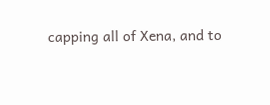capping all of Xena, and to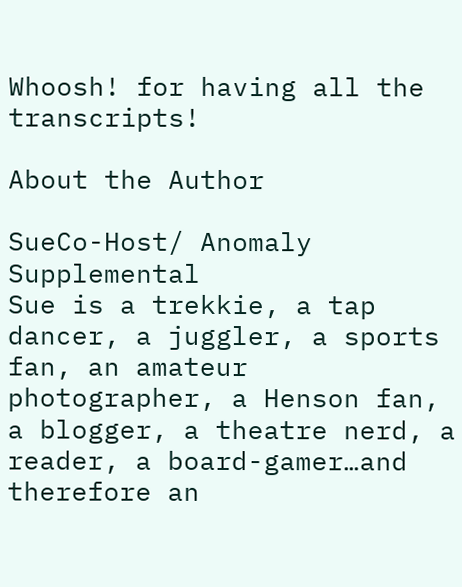Whoosh! for having all the transcripts!

About the Author

SueCo-Host/ Anomaly Supplemental
Sue is a trekkie, a tap dancer, a juggler, a sports fan, an amateur photographer, a Henson fan, a blogger, a theatre nerd, a reader, a board-gamer…and therefore an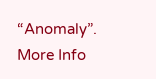“Anomaly”.
More Info